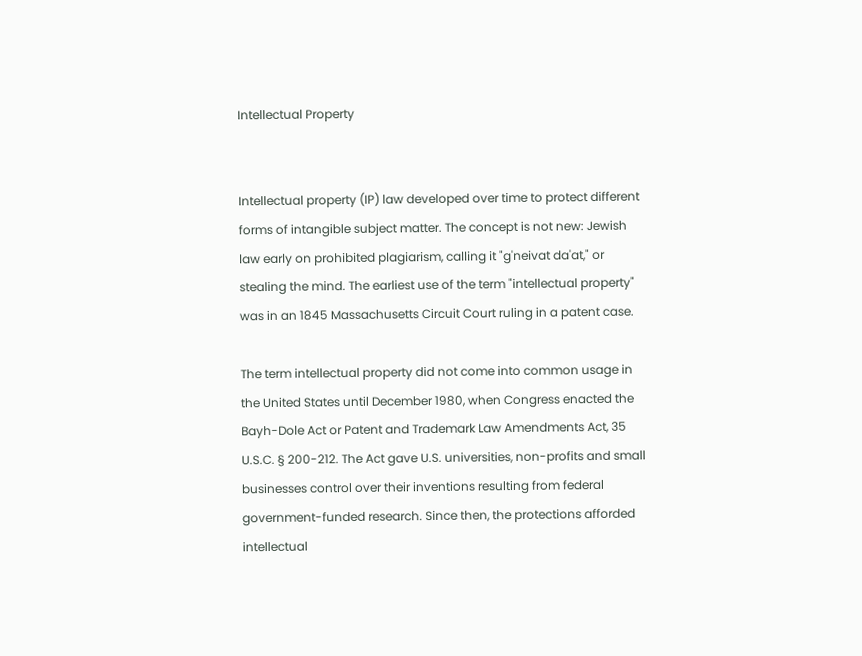Intellectual Property


Intellectual property (IP) law developed over time to protect different forms of intangible subject matter. The concept is not new: Jewish law early on prohibited plagiarism, calling it "g'neivat da'at," or stealing the mind. The earliest use of the term "intellectual property" was in an 1845 Massachusetts Circuit Court ruling in a patent case.

The term intellectual property did not come into common usage in the United States until December 1980, when Congress enacted the Bayh-Dole Act or Patent and Trademark Law Amendments Act, 35 U.S.C. § 200-212. The Act gave U.S. universities, non-profits and small businesses control over their inventions resulting from federal government-funded research. Since then, the protections afforded intellectual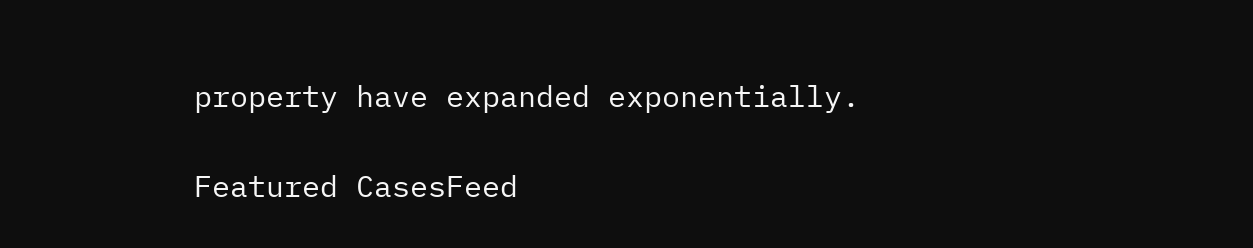property have expanded exponentially.

Featured CasesFeed